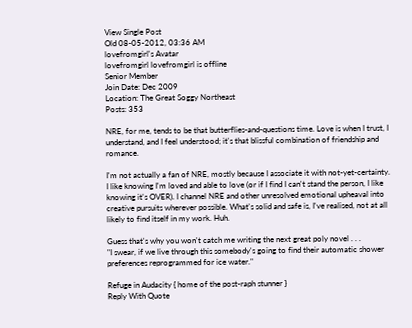View Single Post
Old 08-05-2012, 03:36 AM
lovefromgirl's Avatar
lovefromgirl lovefromgirl is offline
Senior Member
Join Date: Dec 2009
Location: The Great Soggy Northeast
Posts: 353

NRE, for me, tends to be that butterflies-and-questions time. Love is when I trust, I understand, and I feel understood; it's that blissful combination of friendship and romance.

I'm not actually a fan of NRE, mostly because I associate it with not-yet-certainty. I like knowing I'm loved and able to love (or if I find I can't stand the person, I like knowing it's OVER). I channel NRE and other unresolved emotional upheaval into creative pursuits wherever possible. What's solid and safe is, I've realised, not at all likely to find itself in my work. Huh.

Guess that's why you won't catch me writing the next great poly novel . . .
"I swear, if we live through this somebody's going to find their automatic shower preferences reprogrammed for ice water."

Refuge in Audacity { home of the post-raph stunner }
Reply With Quote